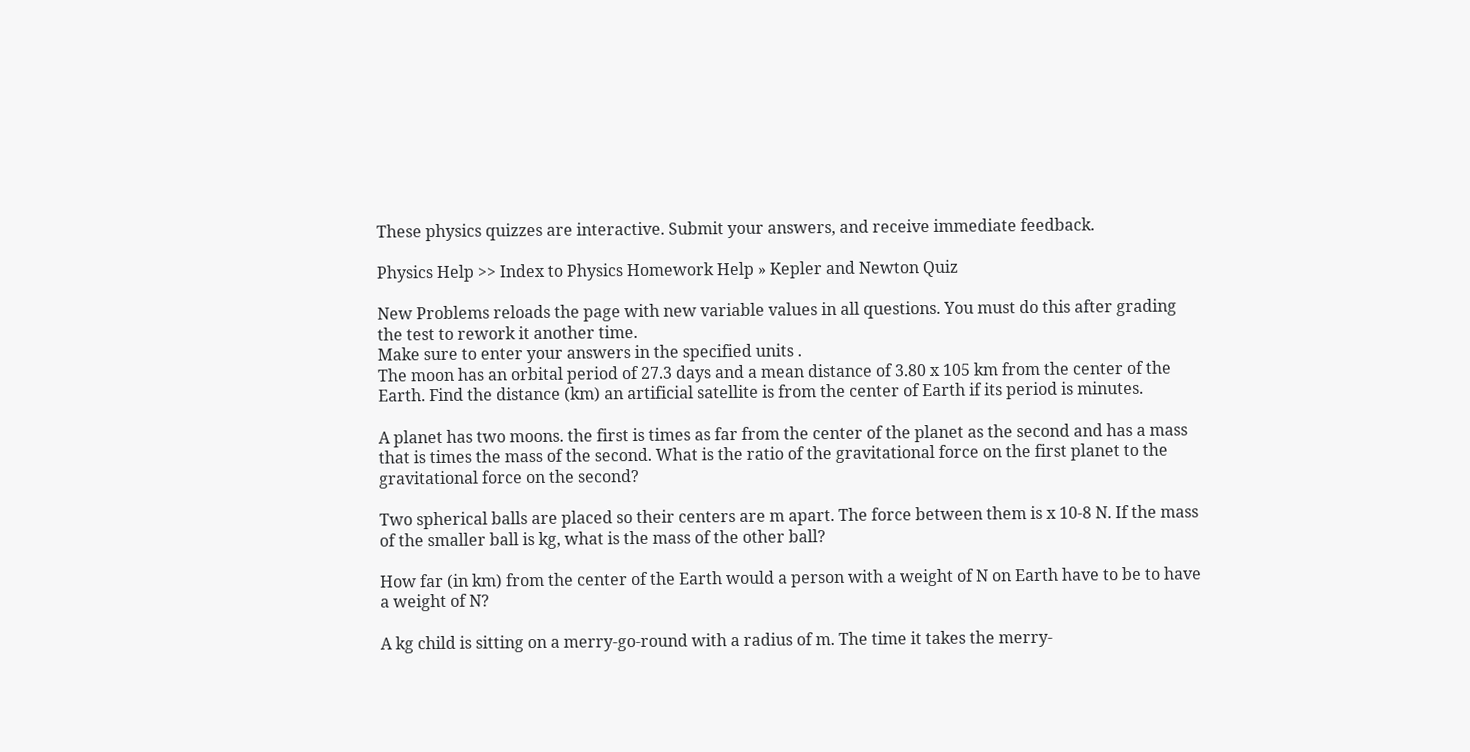These physics quizzes are interactive. Submit your answers, and receive immediate feedback.

Physics Help >> Index to Physics Homework Help » Kepler and Newton Quiz

New Problems reloads the page with new variable values in all questions. You must do this after grading the test to rework it another time.
Make sure to enter your answers in the specified units .
The moon has an orbital period of 27.3 days and a mean distance of 3.80 x 105 km from the center of the Earth. Find the distance (km) an artificial satellite is from the center of Earth if its period is minutes.

A planet has two moons. the first is times as far from the center of the planet as the second and has a mass that is times the mass of the second. What is the ratio of the gravitational force on the first planet to the gravitational force on the second?

Two spherical balls are placed so their centers are m apart. The force between them is x 10-8 N. If the mass of the smaller ball is kg, what is the mass of the other ball?

How far (in km) from the center of the Earth would a person with a weight of N on Earth have to be to have a weight of N?

A kg child is sitting on a merry-go-round with a radius of m. The time it takes the merry-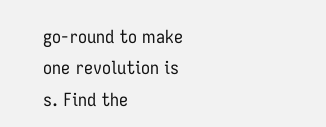go-round to make one revolution is s. Find the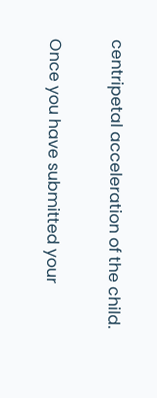centripetal acceleration of the child.

Once you have submitted your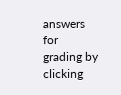answers for grading by clicking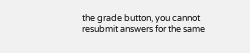the grade button, you cannot resubmit answers for the same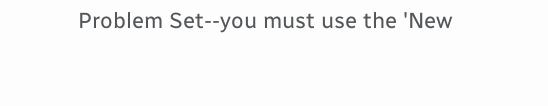Problem Set--you must use the 'New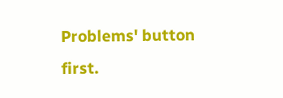Problems' button first.